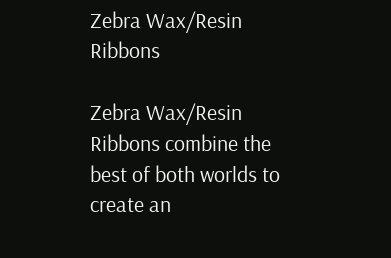Zebra Wax/Resin Ribbons

Zebra Wax/Resin Ribbons combine the best of both worlds to create an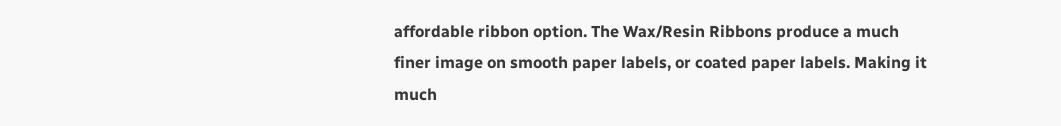affordable ribbon option. The Wax/Resin Ribbons produce a much finer image on smooth paper labels, or coated paper labels. Making it much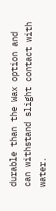durable than the Wax option and can withstand slight contact with water.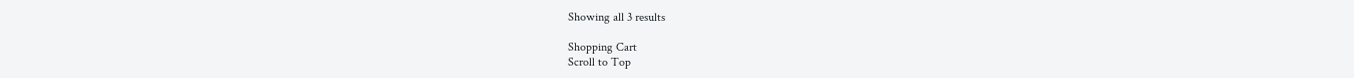Showing all 3 results

Shopping Cart
Scroll to Top